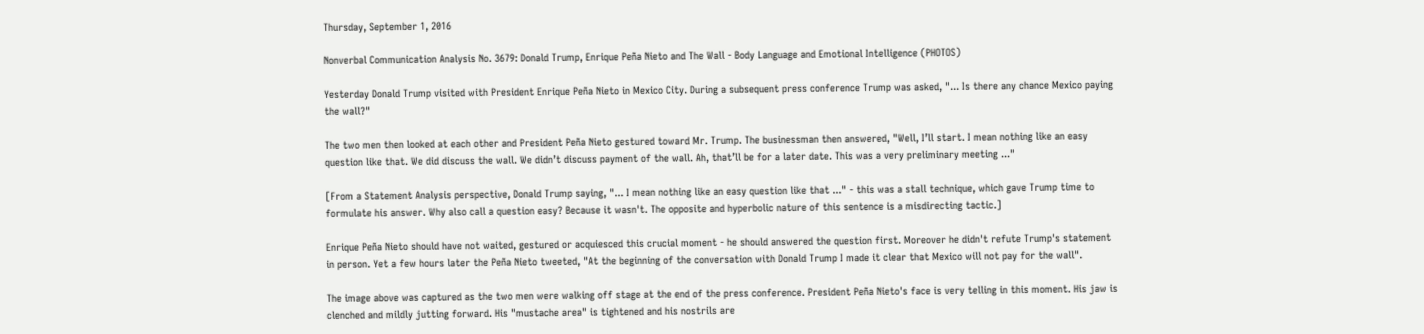Thursday, September 1, 2016

Nonverbal Communication Analysis No. 3679: Donald Trump, Enrique Peña Nieto and The Wall - Body Language and Emotional Intelligence (PHOTOS)

Yesterday Donald Trump visited with President Enrique Peña Nieto in Mexico City. During a subsequent press conference Trump was asked, "... Is there any chance Mexico paying the wall?"

The two men then looked at each other and President Peña Nieto gestured toward Mr. Trump. The businessman then answered, "Well, I’ll start. I mean nothing like an easy question like that. We did discuss the wall. We didn’t discuss payment of the wall. Ah, that’ll be for a later date. This was a very preliminary meeting ..."

[From a Statement Analysis perspective, Donald Trump saying, "... I mean nothing like an easy question like that ..." - this was a stall technique, which gave Trump time to formulate his answer. Why also call a question easy? Because it wasn't. The opposite and hyperbolic nature of this sentence is a misdirecting tactic.]

Enrique Peña Nieto should have not waited, gestured or acquiesced this crucial moment - he should answered the question first. Moreover he didn't refute Trump's statement in person. Yet a few hours later the Peña Nieto tweeted, "At the beginning of the conversation with Donald Trump I made it clear that Mexico will not pay for the wall".

The image above was captured as the two men were walking off stage at the end of the press conference. President Peña Nieto's face is very telling in this moment. His jaw is clenched and mildly jutting forward. His "mustache area" is tightened and his nostrils are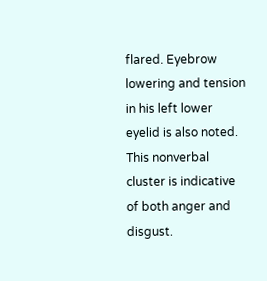flared. Eyebrow lowering and tension in his left lower eyelid is also noted. This nonverbal cluster is indicative of both anger and disgust.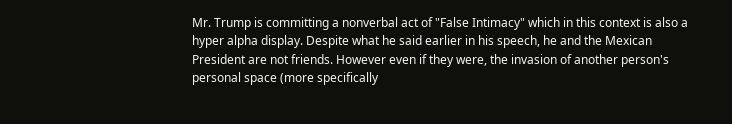Mr. Trump is committing a nonverbal act of "False Intimacy" which in this context is also a hyper alpha display. Despite what he said earlier in his speech, he and the Mexican President are not friends. However even if they were, the invasion of another person's personal space (more specifically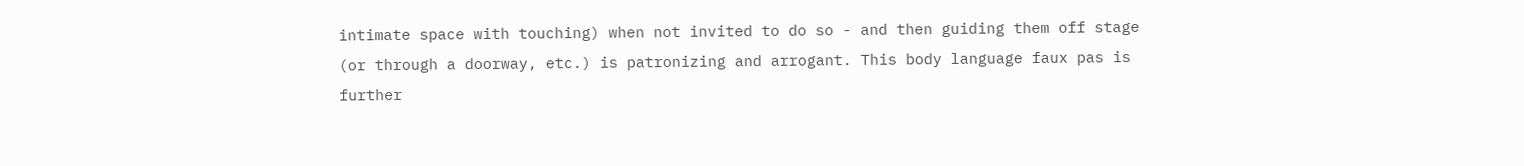intimate space with touching) when not invited to do so - and then guiding them off stage (or through a doorway, etc.) is patronizing and arrogant. This body language faux pas is further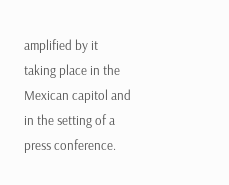amplified by it taking place in the Mexican capitol and in the setting of a press conference.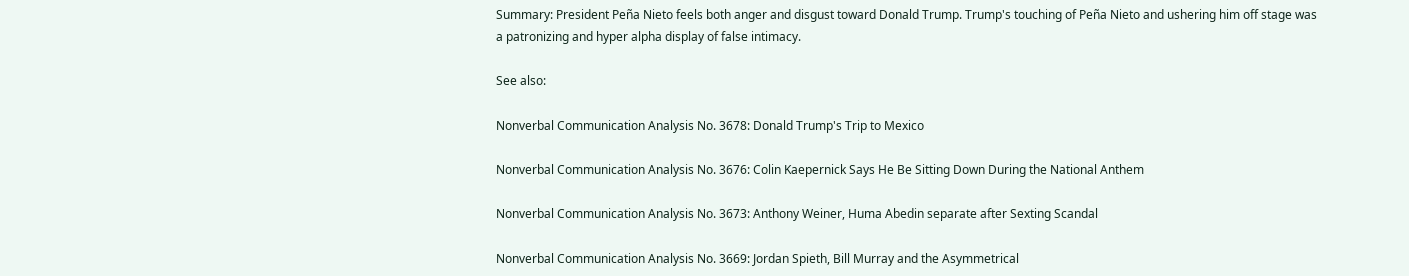Summary: President Peña Nieto feels both anger and disgust toward Donald Trump. Trump's touching of Peña Nieto and ushering him off stage was a patronizing and hyper alpha display of false intimacy.

See also:

Nonverbal Communication Analysis No. 3678: Donald Trump's Trip to Mexico

Nonverbal Communication Analysis No. 3676: Colin Kaepernick Says He Be Sitting Down During the National Anthem

Nonverbal Communication Analysis No. 3673: Anthony Weiner, Huma Abedin separate after Sexting Scandal

Nonverbal Communication Analysis No. 3669: Jordan Spieth, Bill Murray and the Asymmetrical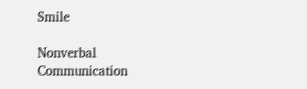Smile

Nonverbal Communication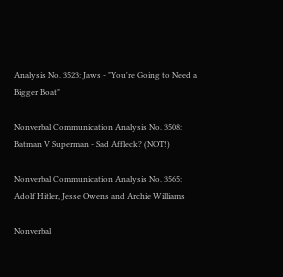Analysis No. 3523: Jaws - "You're Going to Need a Bigger Boat"

Nonverbal Communication Analysis No. 3508: Batman V Superman - Sad Affleck? (NOT!)

Nonverbal Communication Analysis No. 3565: Adolf Hitler, Jesse Owens and Archie Williams

Nonverbal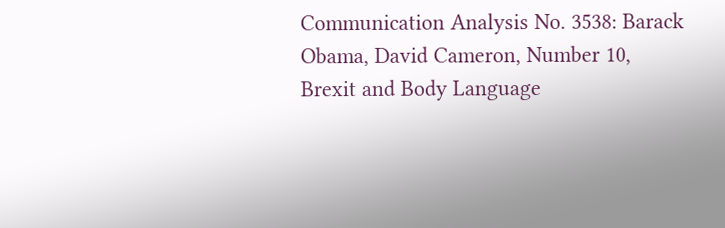Communication Analysis No. 3538: Barack Obama, David Cameron, Number 10, Brexit and Body Language